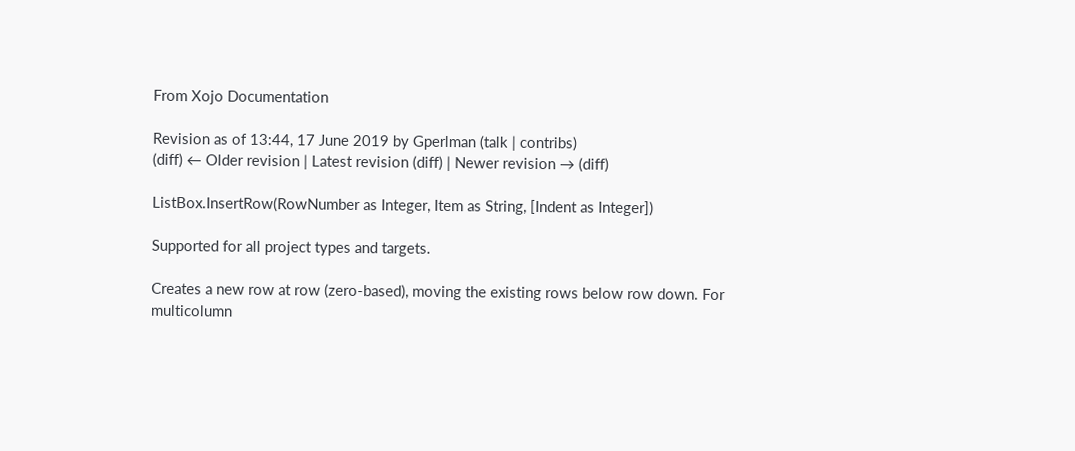From Xojo Documentation

Revision as of 13:44, 17 June 2019 by Gperlman (talk | contribs)
(diff) ← Older revision | Latest revision (diff) | Newer revision → (diff)

ListBox.InsertRow(RowNumber as Integer, Item as String, [Indent as Integer])

Supported for all project types and targets.

Creates a new row at row (zero-based), moving the existing rows below row down. For multicolumn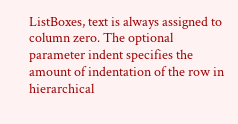ListBoxes, text is always assigned to column zero. The optional parameter indent specifies the amount of indentation of the row in hierarchical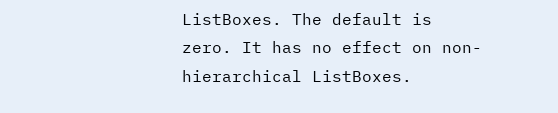ListBoxes. The default is zero. It has no effect on non-hierarchical ListBoxes.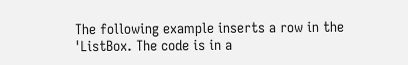The following example inserts a row in the 'ListBox. The code is in a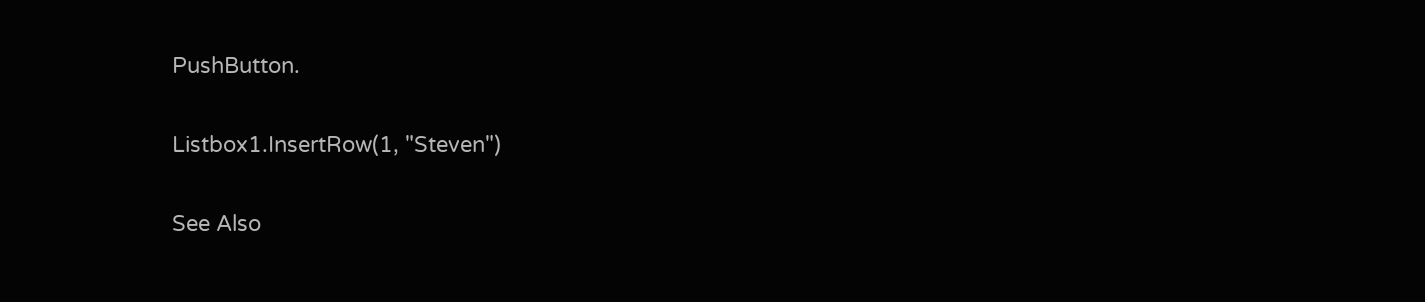PushButton.

Listbox1.InsertRow(1, "Steven")

See Also